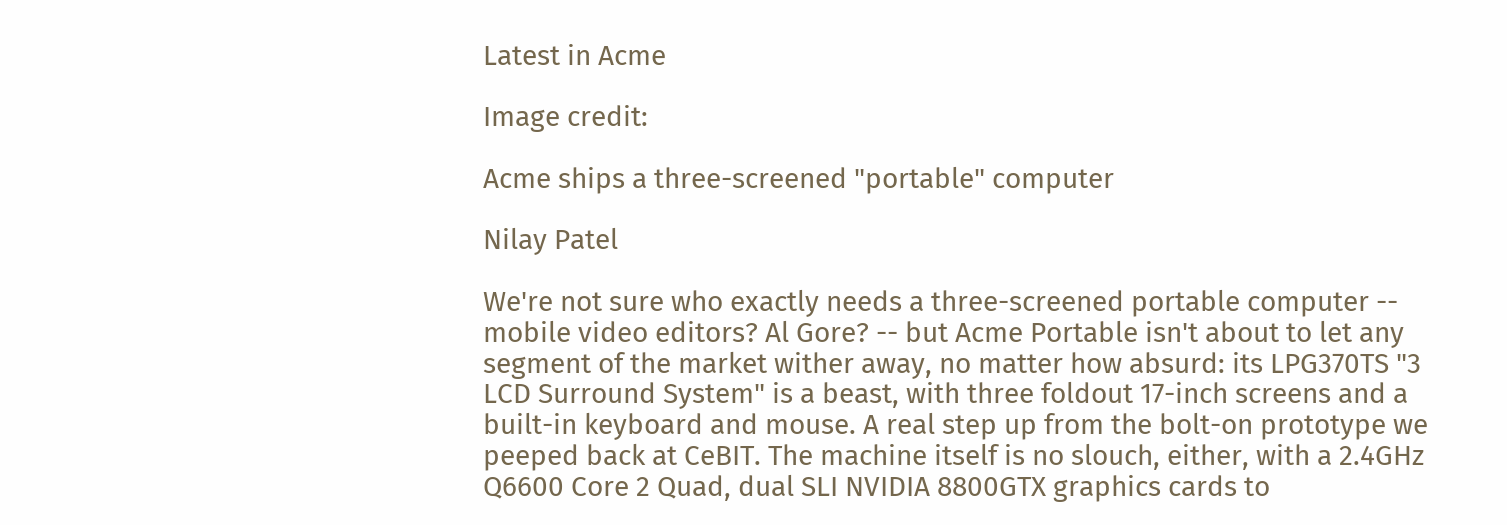Latest in Acme

Image credit:

Acme ships a three-screened "portable" computer

Nilay Patel

We're not sure who exactly needs a three-screened portable computer -- mobile video editors? Al Gore? -- but Acme Portable isn't about to let any segment of the market wither away, no matter how absurd: its LPG370TS "3 LCD Surround System" is a beast, with three foldout 17-inch screens and a built-in keyboard and mouse. A real step up from the bolt-on prototype we peeped back at CeBIT. The machine itself is no slouch, either, with a 2.4GHz Q6600 Core 2 Quad, dual SLI NVIDIA 8800GTX graphics cards to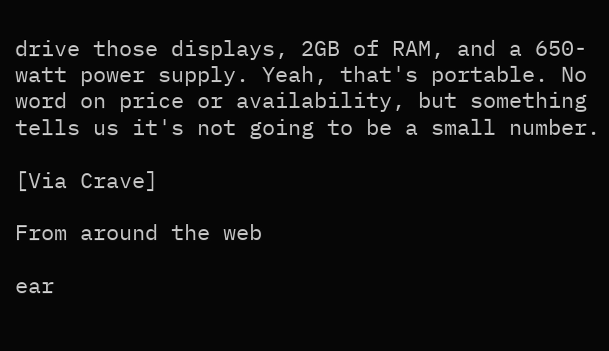drive those displays, 2GB of RAM, and a 650-watt power supply. Yeah, that's portable. No word on price or availability, but something tells us it's not going to be a small number.

[Via Crave]

From around the web

ear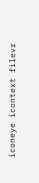iconeye icontext filevr